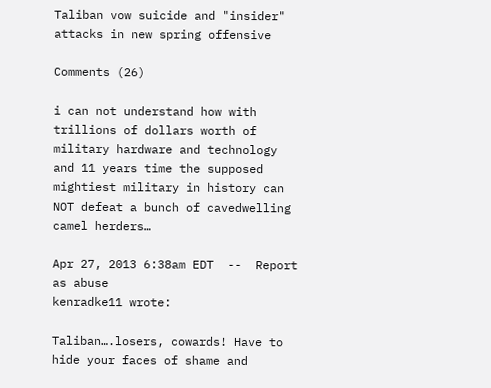Taliban vow suicide and "insider" attacks in new spring offensive

Comments (26)

i can not understand how with trillions of dollars worth of military hardware and technology and 11 years time the supposed mightiest military in history can NOT defeat a bunch of cavedwelling camel herders…

Apr 27, 2013 6:38am EDT  --  Report as abuse
kenradke11 wrote:

Taliban….losers, cowards! Have to hide your faces of shame and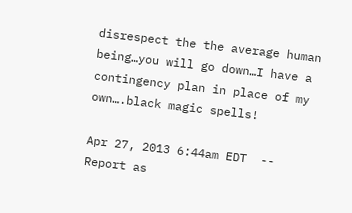disrespect the the average human being…you will go down…I have a contingency plan in place of my own….black magic spells!

Apr 27, 2013 6:44am EDT  --  Report as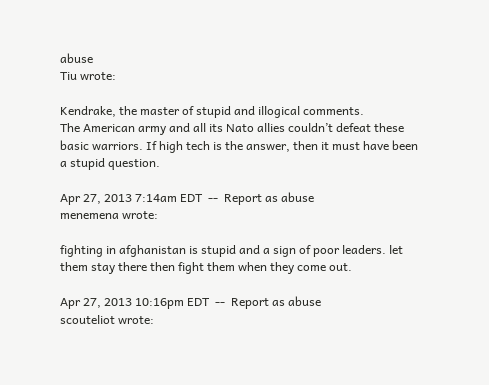abuse
Tiu wrote:

Kendrake, the master of stupid and illogical comments.
The American army and all its Nato allies couldn’t defeat these basic warriors. If high tech is the answer, then it must have been a stupid question.

Apr 27, 2013 7:14am EDT  --  Report as abuse
menemena wrote:

fighting in afghanistan is stupid and a sign of poor leaders. let them stay there then fight them when they come out.

Apr 27, 2013 10:16pm EDT  --  Report as abuse
scouteliot wrote: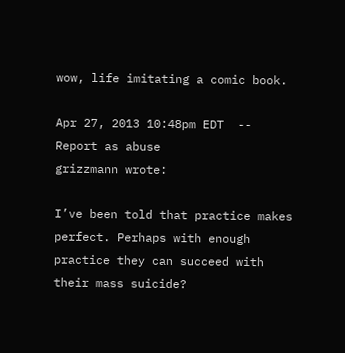wow, life imitating a comic book.

Apr 27, 2013 10:48pm EDT  --  Report as abuse
grizzmann wrote:

I’ve been told that practice makes perfect. Perhaps with enough practice they can succeed with their mass suicide?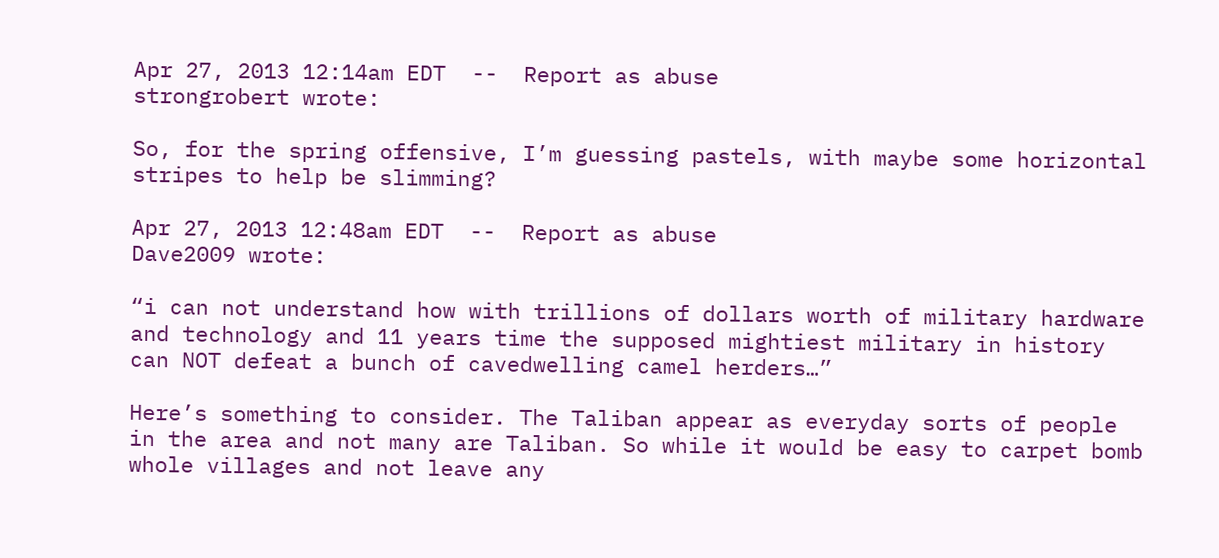Apr 27, 2013 12:14am EDT  --  Report as abuse
strongrobert wrote:

So, for the spring offensive, I’m guessing pastels, with maybe some horizontal stripes to help be slimming?

Apr 27, 2013 12:48am EDT  --  Report as abuse
Dave2009 wrote:

“i can not understand how with trillions of dollars worth of military hardware and technology and 11 years time the supposed mightiest military in history can NOT defeat a bunch of cavedwelling camel herders…”

Here’s something to consider. The Taliban appear as everyday sorts of people in the area and not many are Taliban. So while it would be easy to carpet bomb whole villages and not leave any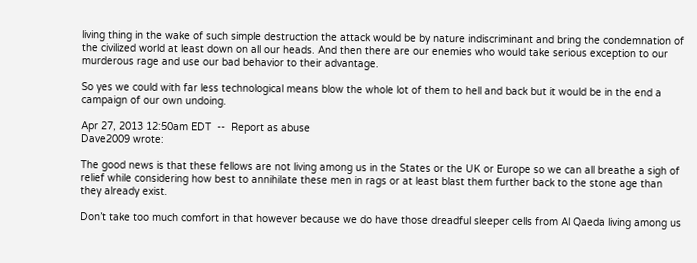living thing in the wake of such simple destruction the attack would be by nature indiscriminant and bring the condemnation of the civilized world at least down on all our heads. And then there are our enemies who would take serious exception to our murderous rage and use our bad behavior to their advantage.

So yes we could with far less technological means blow the whole lot of them to hell and back but it would be in the end a campaign of our own undoing.

Apr 27, 2013 12:50am EDT  --  Report as abuse
Dave2009 wrote:

The good news is that these fellows are not living among us in the States or the UK or Europe so we can all breathe a sigh of relief while considering how best to annihilate these men in rags or at least blast them further back to the stone age than they already exist.

Don’t take too much comfort in that however because we do have those dreadful sleeper cells from Al Qaeda living among us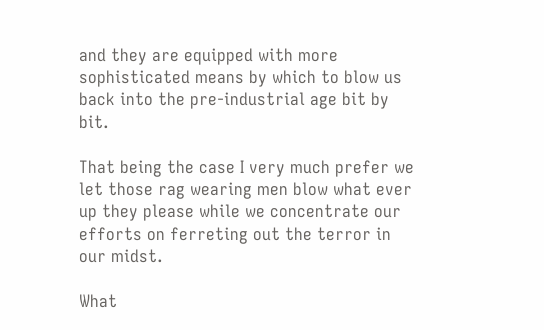and they are equipped with more sophisticated means by which to blow us back into the pre-industrial age bit by bit.

That being the case I very much prefer we let those rag wearing men blow what ever up they please while we concentrate our efforts on ferreting out the terror in our midst.

What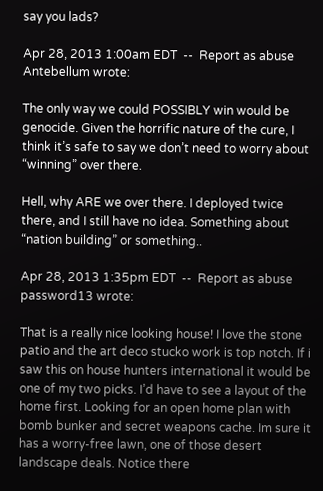say you lads?

Apr 28, 2013 1:00am EDT  --  Report as abuse
Antebellum wrote:

The only way we could POSSIBLY win would be genocide. Given the horrific nature of the cure, I think it’s safe to say we don’t need to worry about “winning” over there.

Hell, why ARE we over there. I deployed twice there, and I still have no idea. Something about “nation building” or something..

Apr 28, 2013 1:35pm EDT  --  Report as abuse
password13 wrote:

That is a really nice looking house! I love the stone patio and the art deco stucko work is top notch. If i saw this on house hunters international it would be one of my two picks. I’d have to see a layout of the home first. Looking for an open home plan with bomb bunker and secret weapons cache. Im sure it has a worry-free lawn, one of those desert landscape deals. Notice there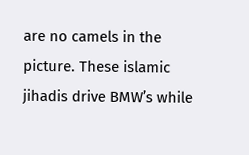are no camels in the picture. These islamic jihadis drive BMW’s while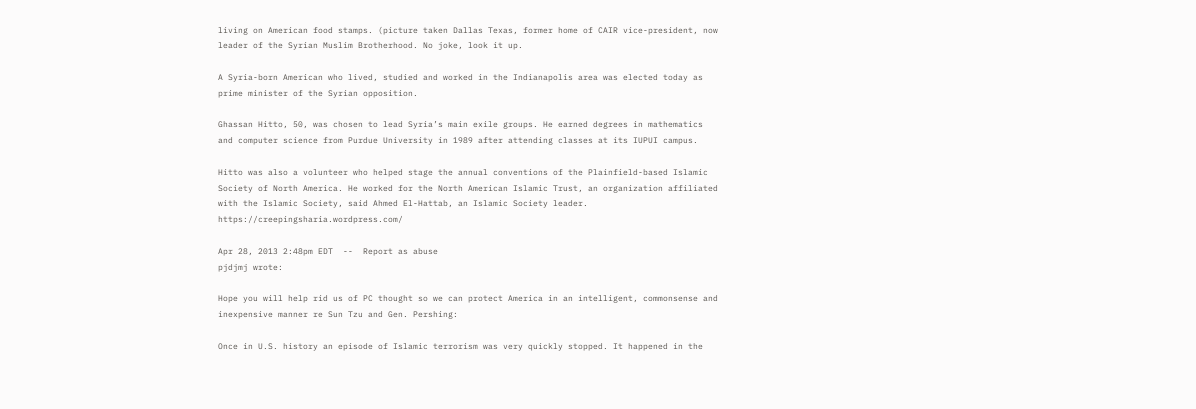living on American food stamps. (picture taken Dallas Texas, former home of CAIR vice-president, now leader of the Syrian Muslim Brotherhood. No joke, look it up.

A Syria-born American who lived, studied and worked in the Indianapolis area was elected today as prime minister of the Syrian opposition.

Ghassan Hitto, 50, was chosen to lead Syria’s main exile groups. He earned degrees in mathematics and computer science from Purdue University in 1989 after attending classes at its IUPUI campus.

Hitto was also a volunteer who helped stage the annual conventions of the Plainfield-based Islamic Society of North America. He worked for the North American Islamic Trust, an organization affiliated with the Islamic Society, said Ahmed El-Hattab, an Islamic Society leader. https://creepingsharia.wordpress.com/

Apr 28, 2013 2:48pm EDT  --  Report as abuse
pjdjmj wrote:

Hope you will help rid us of PC thought so we can protect America in an intelligent, commonsense and inexpensive manner re Sun Tzu and Gen. Pershing:

Once in U.S. history an episode of Islamic terrorism was very quickly stopped. It happened in the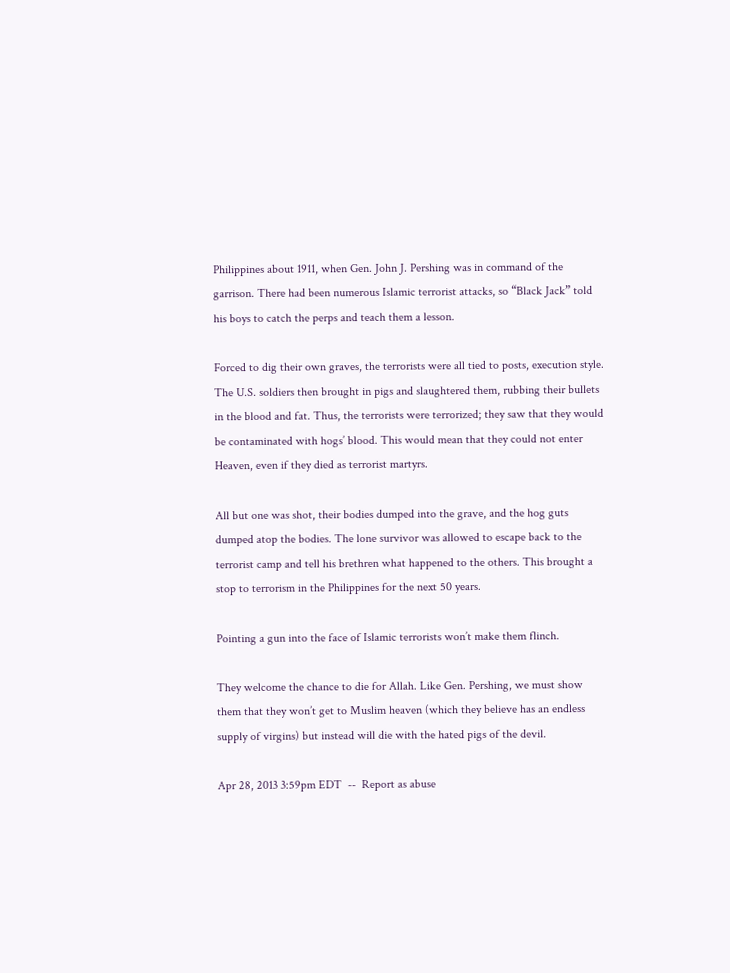Philippines about 1911, when Gen. John J. Pershing was in command of the garrison. There had been numerous Islamic terrorist attacks, so “Black Jack” told his boys to catch the perps and teach them a lesson.

Forced to dig their own graves, the terrorists were all tied to posts, execution style. The U.S. soldiers then brought in pigs and slaughtered them, rubbing their bullets in the blood and fat. Thus, the terrorists were terrorized; they saw that they would be contaminated with hogs’ blood. This would mean that they could not enter Heaven, even if they died as terrorist martyrs.

All but one was shot, their bodies dumped into the grave, and the hog guts dumped atop the bodies. The lone survivor was allowed to escape back to the terrorist camp and tell his brethren what happened to the others. This brought a stop to terrorism in the Philippines for the next 50 years.

Pointing a gun into the face of Islamic terrorists won’t make them flinch.

They welcome the chance to die for Allah. Like Gen. Pershing, we must show them that they won’t get to Muslim heaven (which they believe has an endless supply of virgins) but instead will die with the hated pigs of the devil.

Apr 28, 2013 3:59pm EDT  --  Report as abuse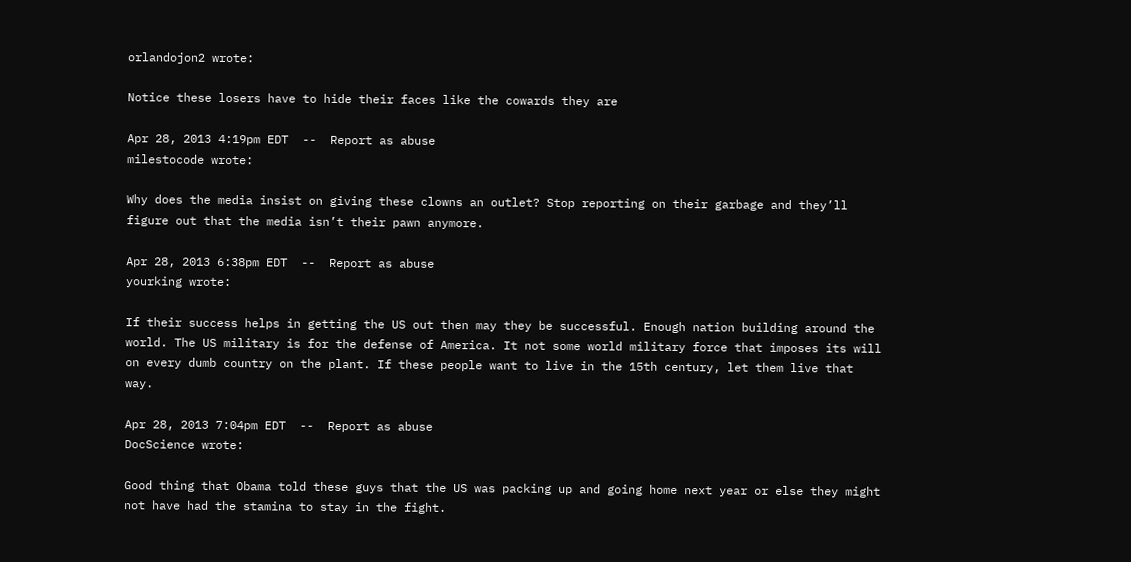orlandojon2 wrote:

Notice these losers have to hide their faces like the cowards they are

Apr 28, 2013 4:19pm EDT  --  Report as abuse
milestocode wrote:

Why does the media insist on giving these clowns an outlet? Stop reporting on their garbage and they’ll figure out that the media isn’t their pawn anymore.

Apr 28, 2013 6:38pm EDT  --  Report as abuse
yourking wrote:

If their success helps in getting the US out then may they be successful. Enough nation building around the world. The US military is for the defense of America. It not some world military force that imposes its will on every dumb country on the plant. If these people want to live in the 15th century, let them live that way.

Apr 28, 2013 7:04pm EDT  --  Report as abuse
DocScience wrote:

Good thing that Obama told these guys that the US was packing up and going home next year or else they might not have had the stamina to stay in the fight.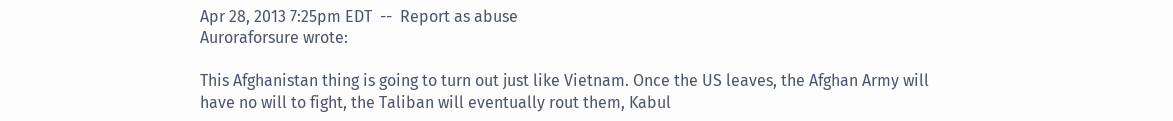Apr 28, 2013 7:25pm EDT  --  Report as abuse
Auroraforsure wrote:

This Afghanistan thing is going to turn out just like Vietnam. Once the US leaves, the Afghan Army will have no will to fight, the Taliban will eventually rout them, Kabul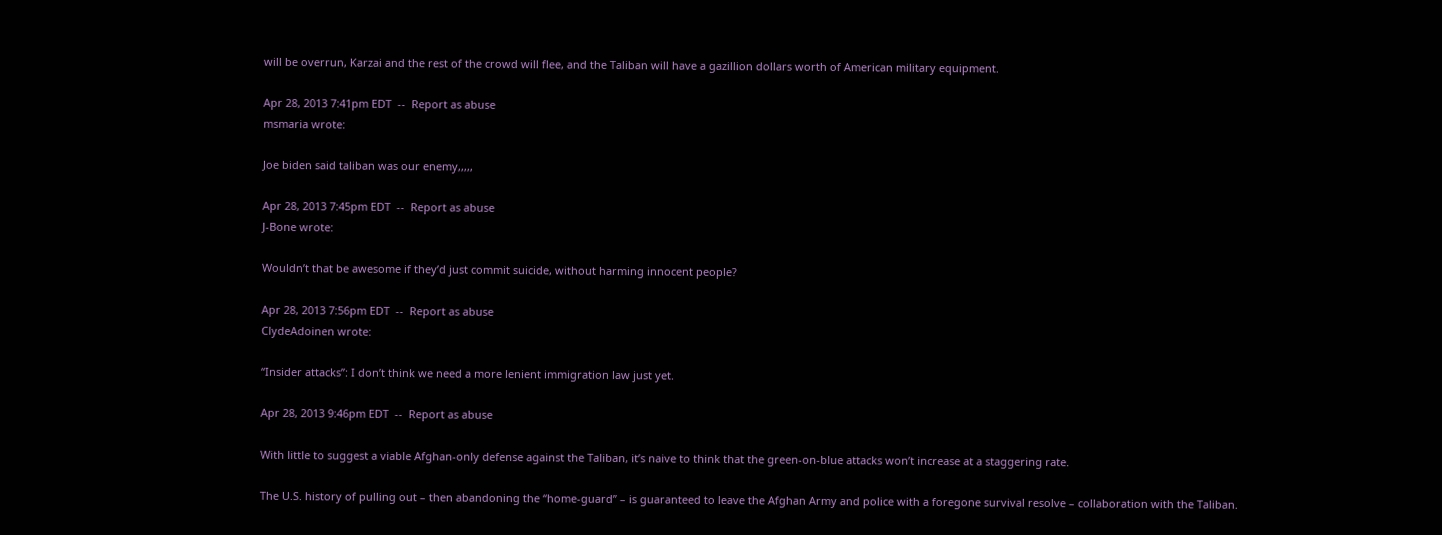will be overrun, Karzai and the rest of the crowd will flee, and the Taliban will have a gazillion dollars worth of American military equipment.

Apr 28, 2013 7:41pm EDT  --  Report as abuse
msmaria wrote:

Joe biden said taliban was our enemy,,,,,

Apr 28, 2013 7:45pm EDT  --  Report as abuse
J-Bone wrote:

Wouldn’t that be awesome if they’d just commit suicide, without harming innocent people?

Apr 28, 2013 7:56pm EDT  --  Report as abuse
ClydeAdoinen wrote:

“Insider attacks”: I don’t think we need a more lenient immigration law just yet.

Apr 28, 2013 9:46pm EDT  --  Report as abuse

With little to suggest a viable Afghan-only defense against the Taliban, it’s naive to think that the green-on-blue attacks won’t increase at a staggering rate.

The U.S. history of pulling out – then abandoning the “home-guard” – is guaranteed to leave the Afghan Army and police with a foregone survival resolve – collaboration with the Taliban.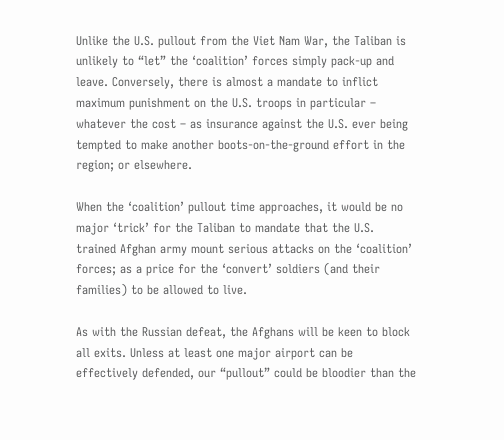Unlike the U.S. pullout from the Viet Nam War, the Taliban is unlikely to “let” the ‘coalition’ forces simply pack-up and leave. Conversely, there is almost a mandate to inflict maximum punishment on the U.S. troops in particular – whatever the cost – as insurance against the U.S. ever being tempted to make another boots-on-the-ground effort in the region; or elsewhere.

When the ‘coalition’ pullout time approaches, it would be no major ‘trick’ for the Taliban to mandate that the U.S. trained Afghan army mount serious attacks on the ‘coalition’ forces; as a price for the ‘convert’ soldiers (and their families) to be allowed to live.

As with the Russian defeat, the Afghans will be keen to block all exits. Unless at least one major airport can be effectively defended, our “pullout” could be bloodier than the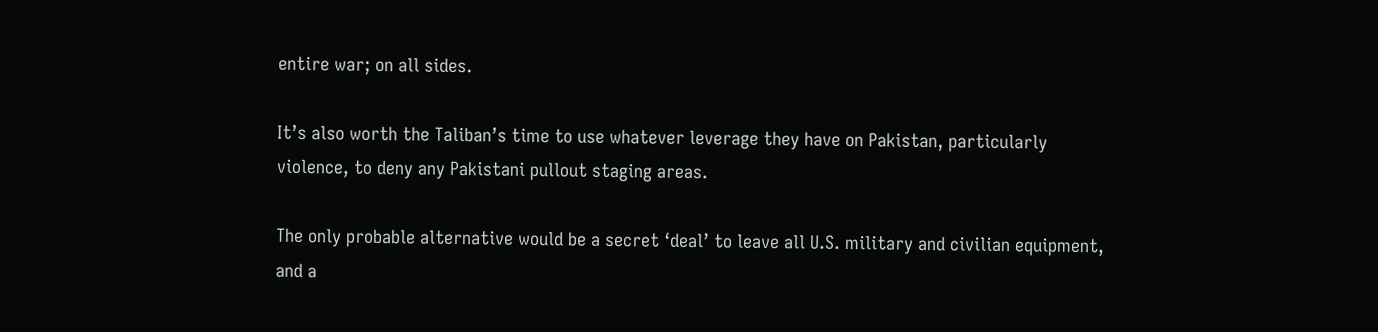entire war; on all sides.

It’s also worth the Taliban’s time to use whatever leverage they have on Pakistan, particularly violence, to deny any Pakistani pullout staging areas.

The only probable alternative would be a secret ‘deal’ to leave all U.S. military and civilian equipment, and a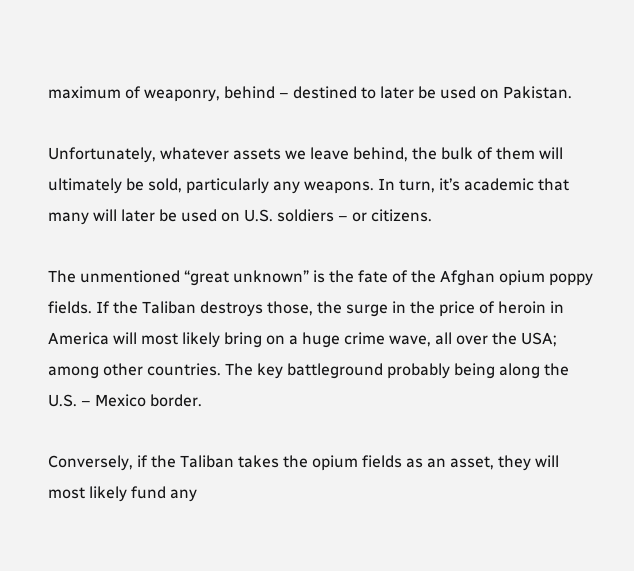maximum of weaponry, behind – destined to later be used on Pakistan.

Unfortunately, whatever assets we leave behind, the bulk of them will ultimately be sold, particularly any weapons. In turn, it’s academic that many will later be used on U.S. soldiers – or citizens.

The unmentioned “great unknown” is the fate of the Afghan opium poppy fields. If the Taliban destroys those, the surge in the price of heroin in America will most likely bring on a huge crime wave, all over the USA; among other countries. The key battleground probably being along the U.S. – Mexico border.

Conversely, if the Taliban takes the opium fields as an asset, they will most likely fund any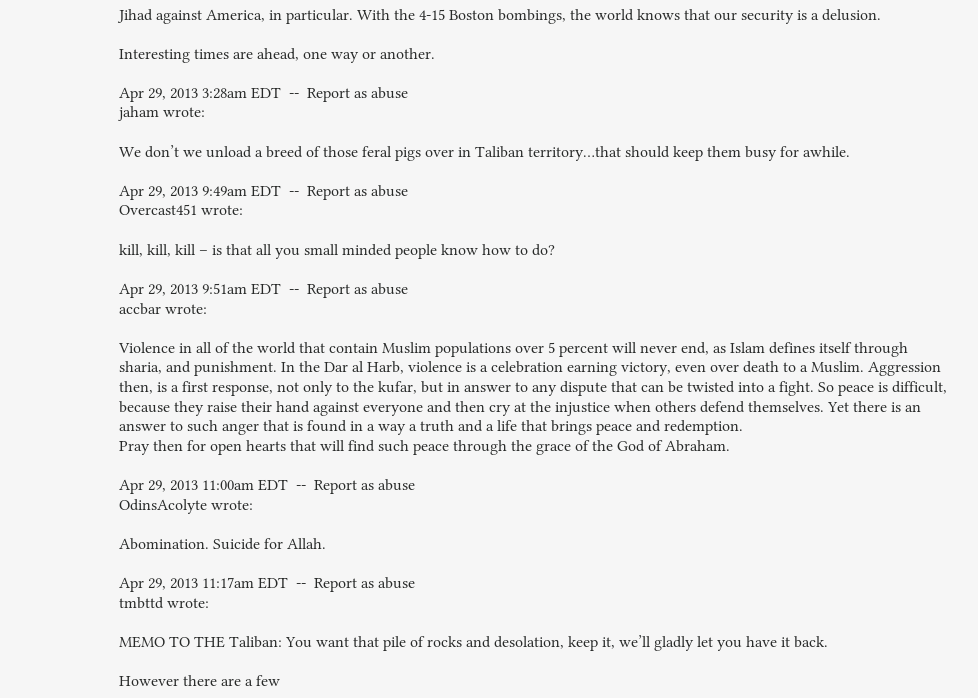Jihad against America, in particular. With the 4-15 Boston bombings, the world knows that our security is a delusion.

Interesting times are ahead, one way or another.

Apr 29, 2013 3:28am EDT  --  Report as abuse
jaham wrote:

We don’t we unload a breed of those feral pigs over in Taliban territory…that should keep them busy for awhile.

Apr 29, 2013 9:49am EDT  --  Report as abuse
Overcast451 wrote:

kill, kill, kill – is that all you small minded people know how to do?

Apr 29, 2013 9:51am EDT  --  Report as abuse
accbar wrote:

Violence in all of the world that contain Muslim populations over 5 percent will never end, as Islam defines itself through sharia, and punishment. In the Dar al Harb, violence is a celebration earning victory, even over death to a Muslim. Aggression then, is a first response, not only to the kufar, but in answer to any dispute that can be twisted into a fight. So peace is difficult, because they raise their hand against everyone and then cry at the injustice when others defend themselves. Yet there is an answer to such anger that is found in a way a truth and a life that brings peace and redemption.
Pray then for open hearts that will find such peace through the grace of the God of Abraham.

Apr 29, 2013 11:00am EDT  --  Report as abuse
OdinsAcolyte wrote:

Abomination. Suicide for Allah.

Apr 29, 2013 11:17am EDT  --  Report as abuse
tmbttd wrote:

MEMO TO THE Taliban: You want that pile of rocks and desolation, keep it, we’ll gladly let you have it back.

However there are a few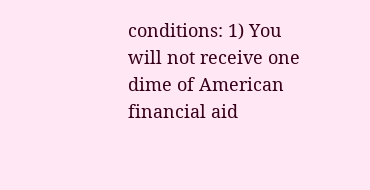conditions: 1) You will not receive one dime of American financial aid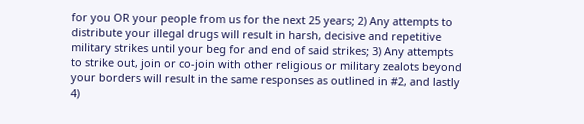for you OR your people from us for the next 25 years; 2) Any attempts to distribute your illegal drugs will result in harsh, decisive and repetitive military strikes until your beg for and end of said strikes; 3) Any attempts to strike out, join or co-join with other religious or military zealots beyond your borders will result in the same responses as outlined in #2, and lastly 4)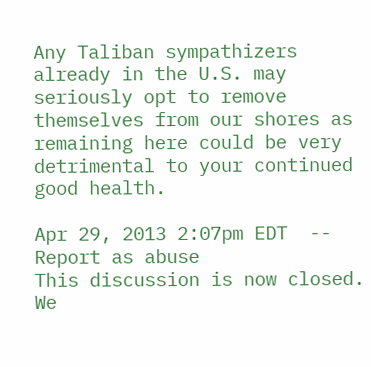Any Taliban sympathizers already in the U.S. may seriously opt to remove themselves from our shores as remaining here could be very detrimental to your continued good health.

Apr 29, 2013 2:07pm EDT  --  Report as abuse
This discussion is now closed. We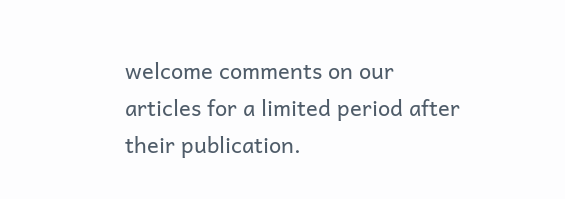welcome comments on our articles for a limited period after their publication.